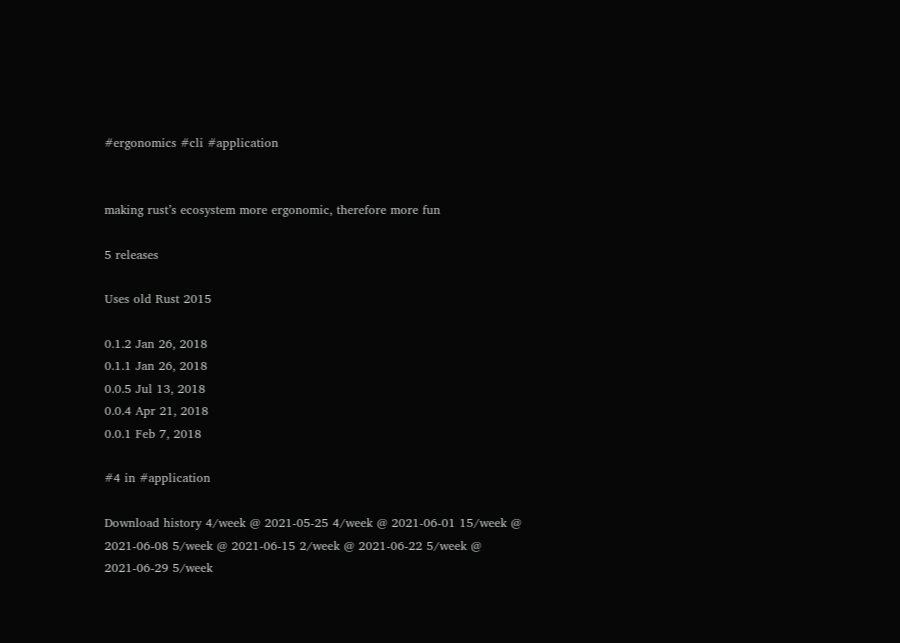#ergonomics #cli #application


making rust’s ecosystem more ergonomic, therefore more fun

5 releases

Uses old Rust 2015

0.1.2 Jan 26, 2018
0.1.1 Jan 26, 2018
0.0.5 Jul 13, 2018
0.0.4 Apr 21, 2018
0.0.1 Feb 7, 2018

#4 in #application

Download history 4/week @ 2021-05-25 4/week @ 2021-06-01 15/week @ 2021-06-08 5/week @ 2021-06-15 2/week @ 2021-06-22 5/week @ 2021-06-29 5/week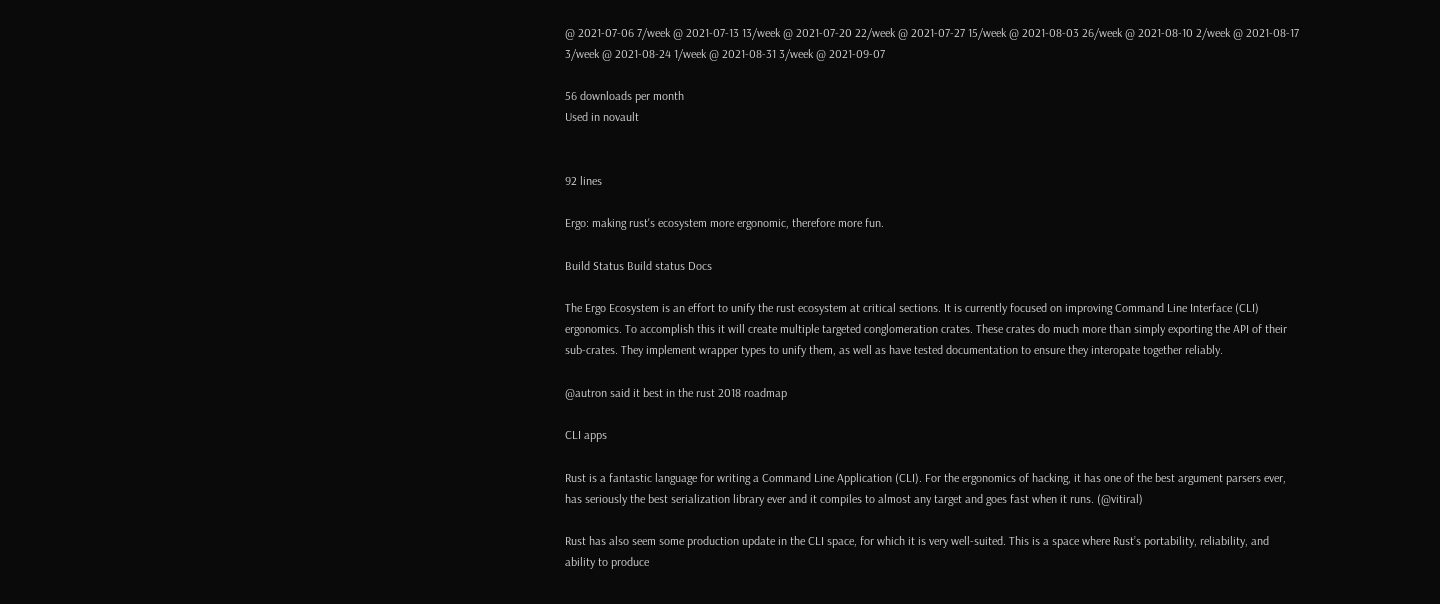@ 2021-07-06 7/week @ 2021-07-13 13/week @ 2021-07-20 22/week @ 2021-07-27 15/week @ 2021-08-03 26/week @ 2021-08-10 2/week @ 2021-08-17 3/week @ 2021-08-24 1/week @ 2021-08-31 3/week @ 2021-09-07

56 downloads per month
Used in novault


92 lines

Ergo: making rust's ecosystem more ergonomic, therefore more fun.

Build Status Build status Docs

The Ergo Ecosystem is an effort to unify the rust ecosystem at critical sections. It is currently focused on improving Command Line Interface (CLI) ergonomics. To accomplish this it will create multiple targeted conglomeration crates. These crates do much more than simply exporting the API of their sub-crates. They implement wrapper types to unify them, as well as have tested documentation to ensure they interopate together reliably.

@autron said it best in the rust 2018 roadmap

CLI apps

Rust is a fantastic language for writing a Command Line Application (CLI). For the ergonomics of hacking, it has one of the best argument parsers ever, has seriously the best serialization library ever and it compiles to almost any target and goes fast when it runs. (@vitiral)

Rust has also seem some production update in the CLI space, for which it is very well-suited. This is a space where Rust’s portability, reliability, and ability to produce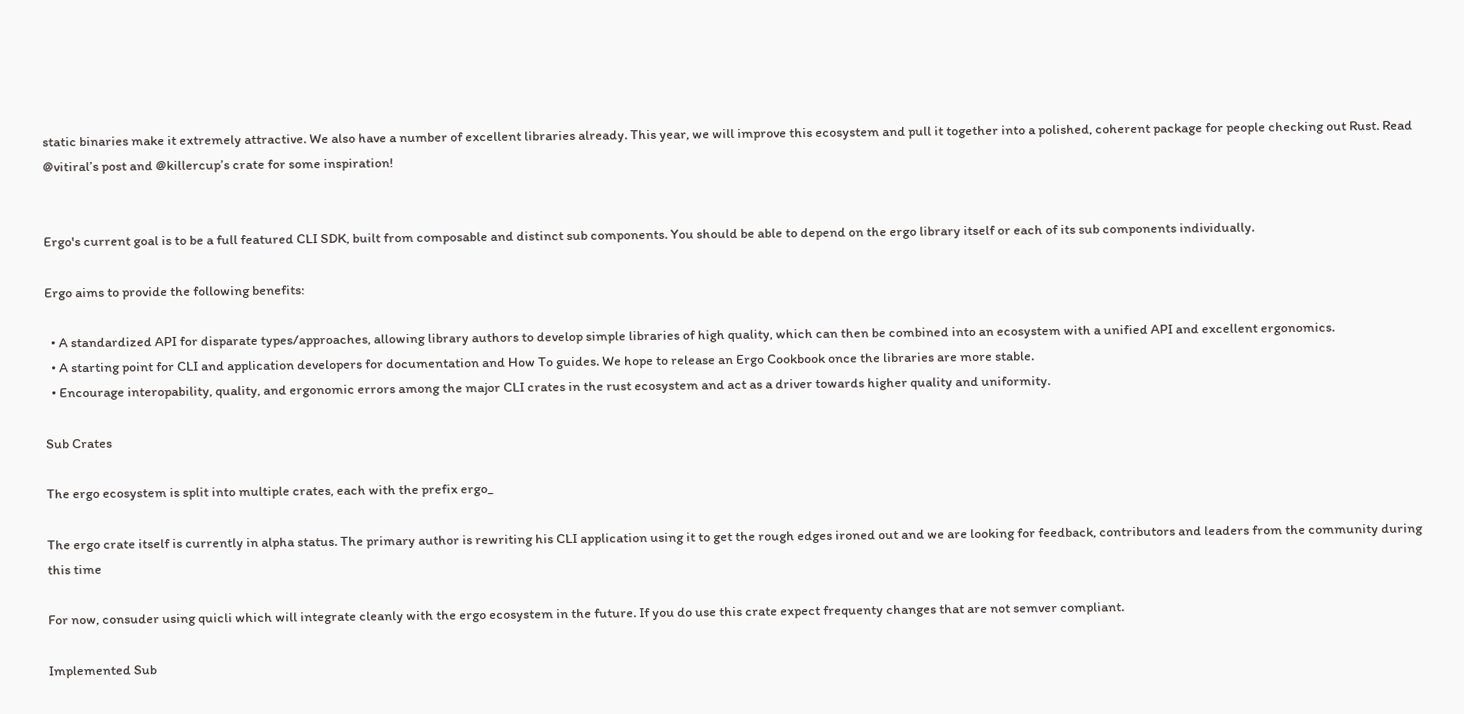static binaries make it extremely attractive. We also have a number of excellent libraries already. This year, we will improve this ecosystem and pull it together into a polished, coherent package for people checking out Rust. Read @vitiral’s post and @killercup’s crate for some inspiration!


Ergo's current goal is to be a full featured CLI SDK, built from composable and distinct sub components. You should be able to depend on the ergo library itself or each of its sub components individually.

Ergo aims to provide the following benefits:

  • A standardized API for disparate types/approaches, allowing library authors to develop simple libraries of high quality, which can then be combined into an ecosystem with a unified API and excellent ergonomics.
  • A starting point for CLI and application developers for documentation and How To guides. We hope to release an Ergo Cookbook once the libraries are more stable.
  • Encourage interopability, quality, and ergonomic errors among the major CLI crates in the rust ecosystem and act as a driver towards higher quality and uniformity.

Sub Crates

The ergo ecosystem is split into multiple crates, each with the prefix ergo_

The ergo crate itself is currently in alpha status. The primary author is rewriting his CLI application using it to get the rough edges ironed out and we are looking for feedback, contributors and leaders from the community during this time

For now, consuder using quicli which will integrate cleanly with the ergo ecosystem in the future. If you do use this crate expect frequenty changes that are not semver compliant.

Implemented Sub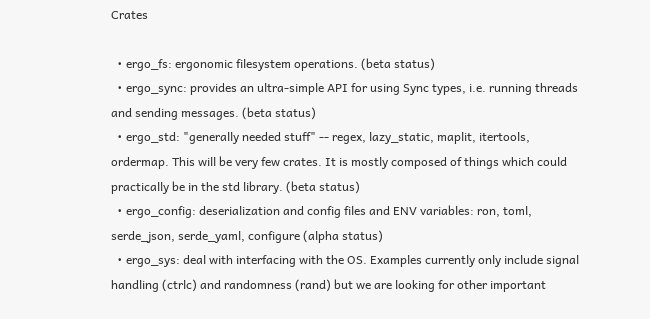Crates

  • ergo_fs: ergonomic filesystem operations. (beta status)
  • ergo_sync: provides an ultra-simple API for using Sync types, i.e. running threads and sending messages. (beta status)
  • ergo_std: "generally needed stuff" -- regex, lazy_static, maplit, itertools, ordermap. This will be very few crates. It is mostly composed of things which could practically be in the std library. (beta status)
  • ergo_config: deserialization and config files and ENV variables: ron, toml, serde_json, serde_yaml, configure (alpha status)
  • ergo_sys: deal with interfacing with the OS. Examples currently only include signal handling (ctrlc) and randomness (rand) but we are looking for other important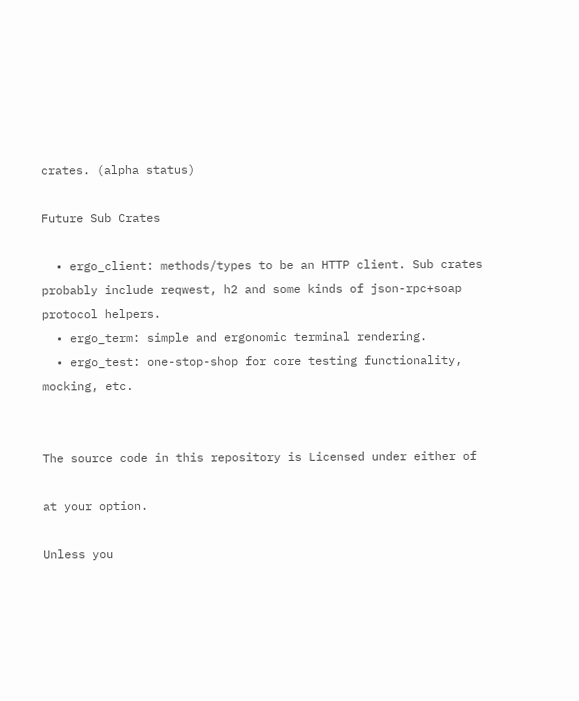crates. (alpha status)

Future Sub Crates

  • ergo_client: methods/types to be an HTTP client. Sub crates probably include reqwest, h2 and some kinds of json-rpc+soap protocol helpers.
  • ergo_term: simple and ergonomic terminal rendering.
  • ergo_test: one-stop-shop for core testing functionality, mocking, etc.


The source code in this repository is Licensed under either of

at your option.

Unless you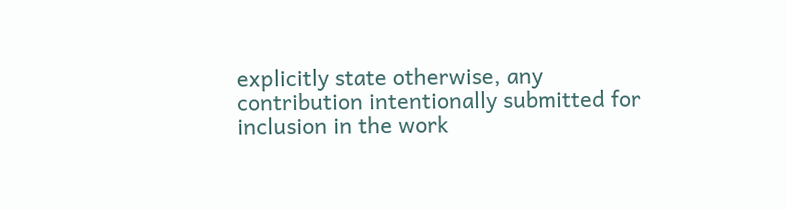explicitly state otherwise, any contribution intentionally submitted for inclusion in the work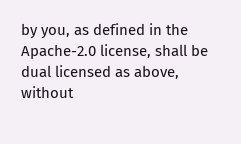by you, as defined in the Apache-2.0 license, shall be dual licensed as above, without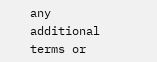any additional terms or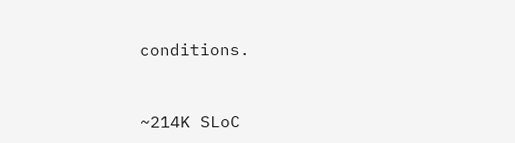conditions.


~214K SLoC